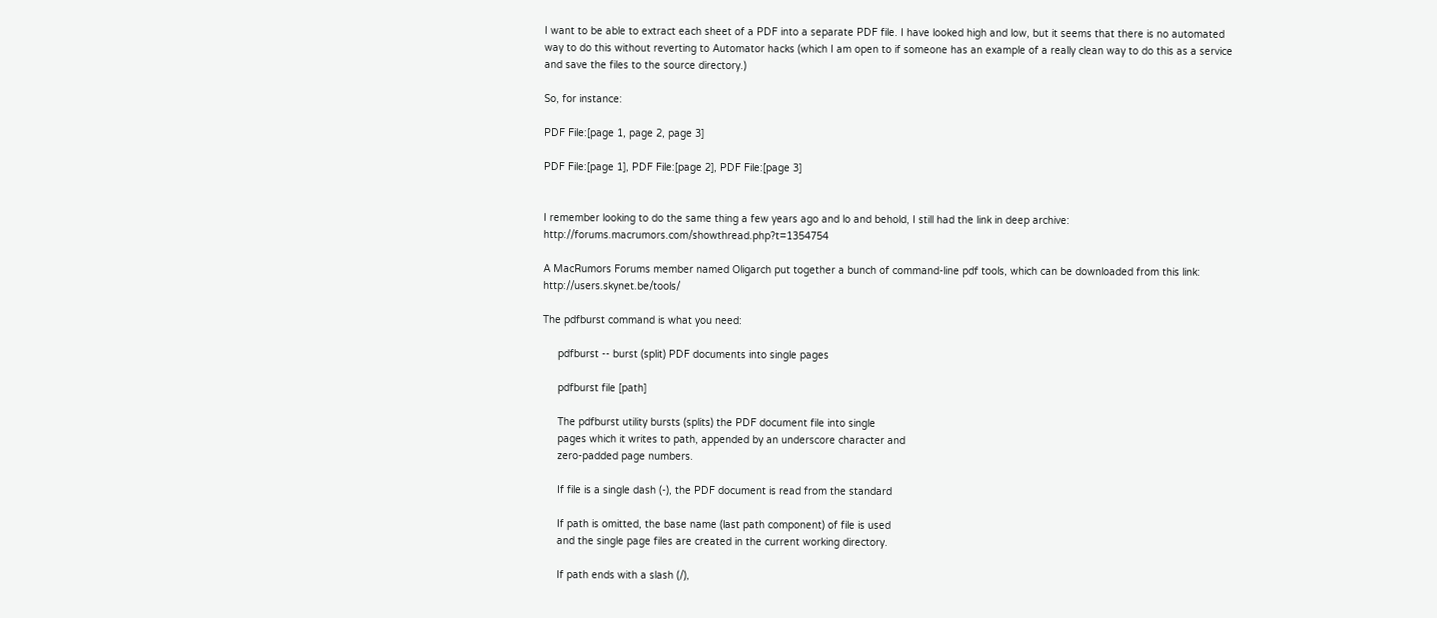I want to be able to extract each sheet of a PDF into a separate PDF file. I have looked high and low, but it seems that there is no automated way to do this without reverting to Automator hacks (which I am open to if someone has an example of a really clean way to do this as a service and save the files to the source directory.)

So, for instance:

PDF File:[page 1, page 2, page 3]

PDF File:[page 1], PDF File:[page 2], PDF File:[page 3]


I remember looking to do the same thing a few years ago and lo and behold, I still had the link in deep archive: http://forums.macrumors.com/showthread.php?t=1354754

A MacRumors Forums member named Oligarch put together a bunch of command-line pdf tools, which can be downloaded from this link: http://users.skynet.be/tools/

The pdfburst command is what you need:

     pdfburst -- burst (split) PDF documents into single pages

     pdfburst file [path]

     The pdfburst utility bursts (splits) the PDF document file into single
     pages which it writes to path, appended by an underscore character and
     zero-padded page numbers.

     If file is a single dash (-), the PDF document is read from the standard

     If path is omitted, the base name (last path component) of file is used
     and the single page files are created in the current working directory.

     If path ends with a slash (/),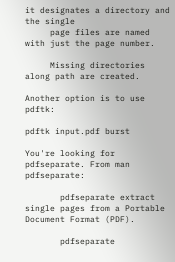it designates a directory and the single
     page files are named with just the page number.

     Missing directories along path are created.

Another option is to use pdftk:

pdftk input.pdf burst

You're looking for pdfseparate. From man pdfseparate:

       pdfseparate extract single pages from a Portable Document Format (PDF).

       pdfseparate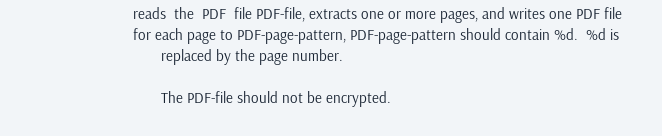reads  the  PDF  file PDF-file, extracts one or more pages, and writes one PDF file for each page to PDF-page-pattern, PDF-page-pattern should contain %d.  %d is
       replaced by the page number.

       The PDF-file should not be encrypted.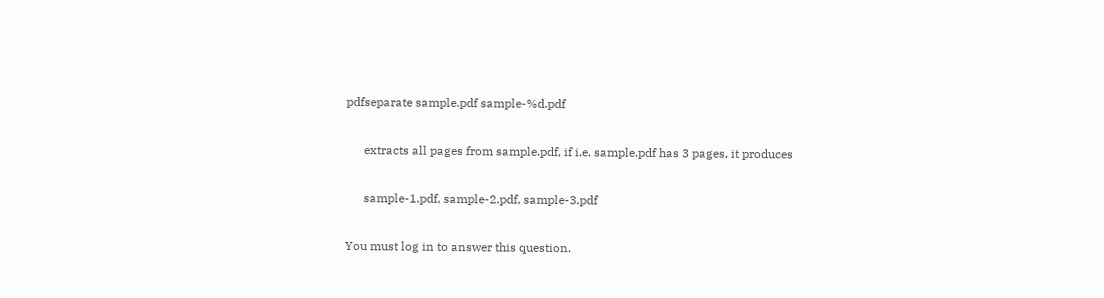pdfseparate sample.pdf sample-%d.pdf

      extracts all pages from sample.pdf, if i.e. sample.pdf has 3 pages, it produces

      sample-1.pdf, sample-2.pdf, sample-3.pdf

You must log in to answer this question.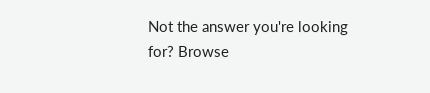Not the answer you're looking for? Browse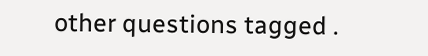other questions tagged .